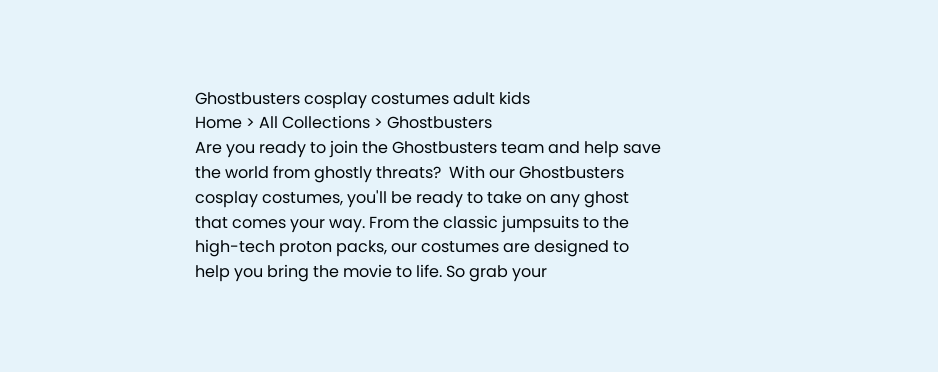Ghostbusters cosplay costumes adult kids
Home > All Collections > Ghostbusters
Are you ready to join the Ghostbusters team and help save the world from ghostly threats?  With our Ghostbusters cosplay costumes, you'll be ready to take on any ghost that comes your way. From the classic jumpsuits to the high-tech proton packs, our costumes are designed to help you bring the movie to life. So grab your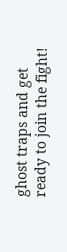ghost traps and get ready to join the fight!